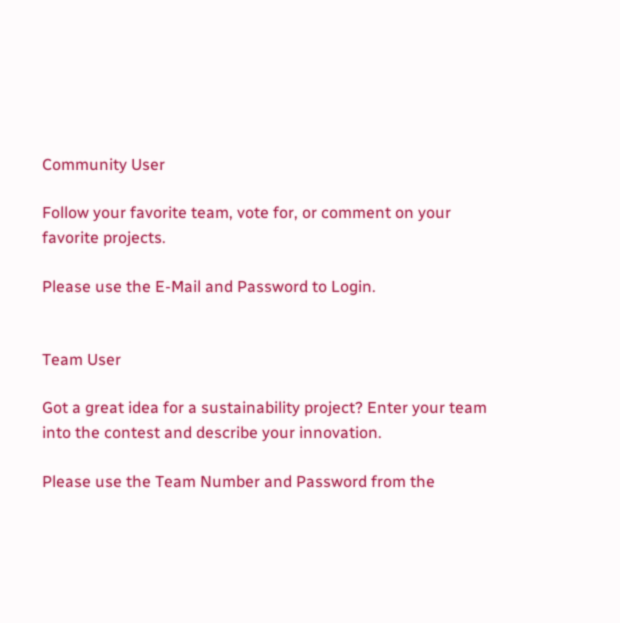Community User

Follow your favorite team, vote for, or comment on your favorite projects.

Please use the E-Mail and Password to Login.


Team User

Got a great idea for a sustainability project? Enter your team into the contest and describe your innovation.

Please use the Team Number and Password from the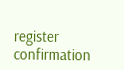register confirmation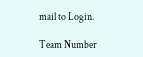mail to Login.

Team Number